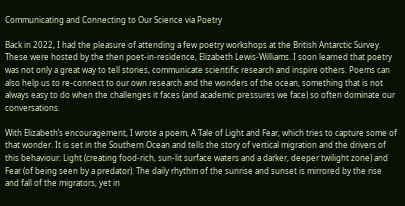Communicating and Connecting to Our Science via Poetry

Back in 2022, I had the pleasure of attending a few poetry workshops at the British Antarctic Survey. These were hosted by the then poet-in-residence, Elizabeth Lewis-Williams. I soon learned that poetry was not only a great way to tell stories, communicate scientific research and inspire others. Poems can also help us to re-connect to our own research and the wonders of the ocean, something that is not always easy to do when the challenges it faces (and academic pressures we face) so often dominate our conversations.

With Elizabeth’s encouragement, I wrote a poem, A Tale of Light and Fear, which tries to capture some of that wonder. It is set in the Southern Ocean and tells the story of vertical migration and the drivers of this behaviour: Light (creating food-rich, sun-lit surface waters and a darker, deeper twilight zone) and Fear (of being seen by a predator). The daily rhythm of the sunrise and sunset is mirrored by the rise and fall of the migrators, yet in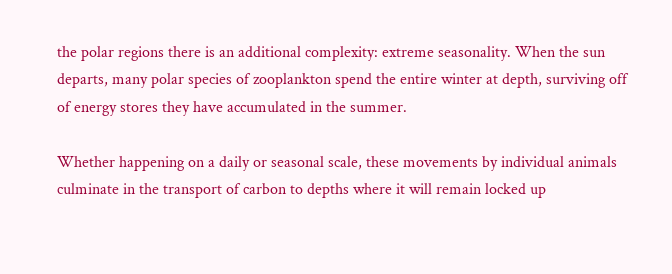the polar regions there is an additional complexity: extreme seasonality. When the sun departs, many polar species of zooplankton spend the entire winter at depth, surviving off of energy stores they have accumulated in the summer.

Whether happening on a daily or seasonal scale, these movements by individual animals culminate in the transport of carbon to depths where it will remain locked up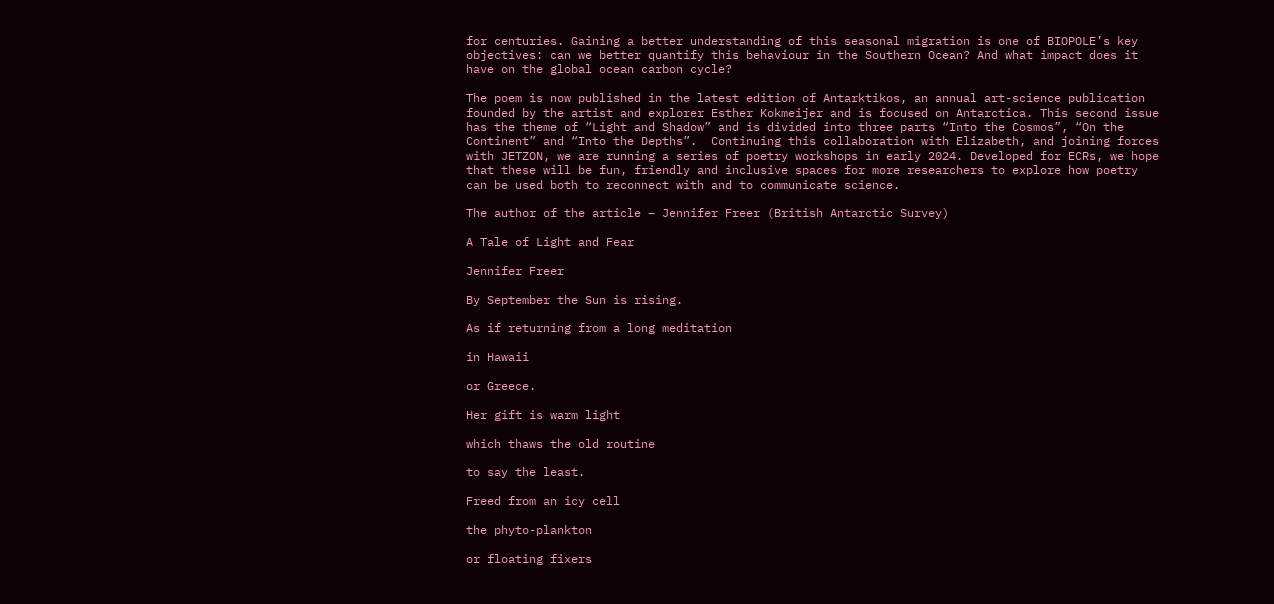for centuries. Gaining a better understanding of this seasonal migration is one of BIOPOLE’s key objectives: can we better quantify this behaviour in the Southern Ocean? And what impact does it have on the global ocean carbon cycle?

The poem is now published in the latest edition of Antarktikos, an annual art-science publication founded by the artist and explorer Esther Kokmeijer and is focused on Antarctica. This second issue has the theme of “Light and Shadow” and is divided into three parts “Into the Cosmos”, “On the Continent” and “Into the Depths”.  Continuing this collaboration with Elizabeth, and joining forces with JETZON, we are running a series of poetry workshops in early 2024. Developed for ECRs, we hope that these will be fun, friendly and inclusive spaces for more researchers to explore how poetry can be used both to reconnect with and to communicate science.

The author of the article – Jennifer Freer (British Antarctic Survey)

A Tale of Light and Fear

Jennifer Freer

By September the Sun is rising.

As if returning from a long meditation

in Hawaii

or Greece.

Her gift is warm light

which thaws the old routine

to say the least.

Freed from an icy cell

the phyto-plankton

or floating fixers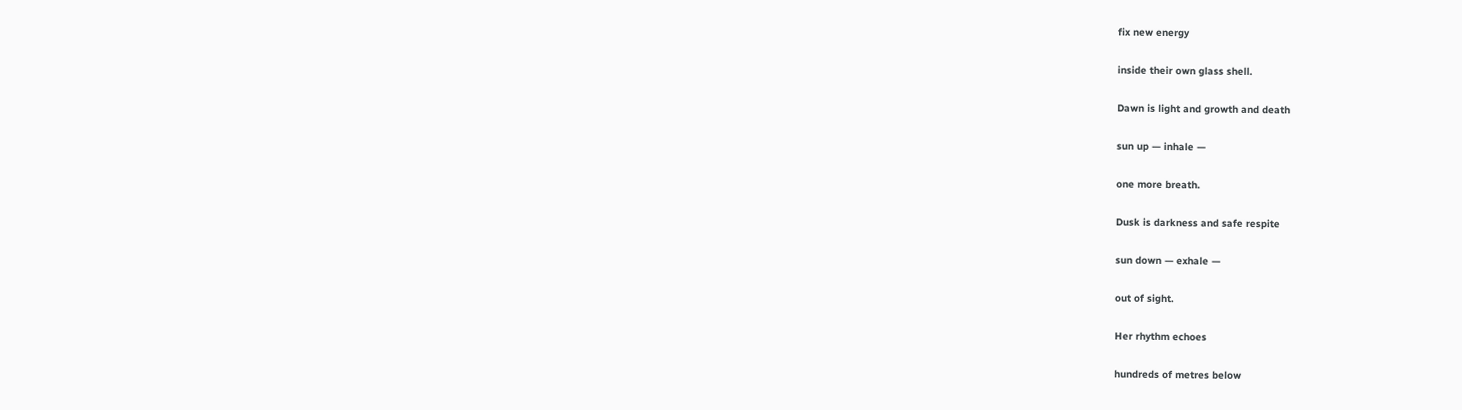fix new energy

inside their own glass shell.

Dawn is light and growth and death

sun up — inhale —

one more breath.

Dusk is darkness and safe respite

sun down — exhale —

out of sight.

Her rhythm echoes

hundreds of metres below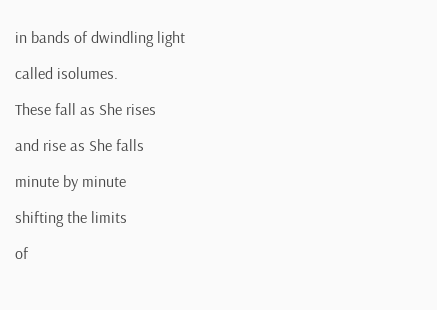in bands of dwindling light

called isolumes.

These fall as She rises

and rise as She falls

minute by minute

shifting the limits

of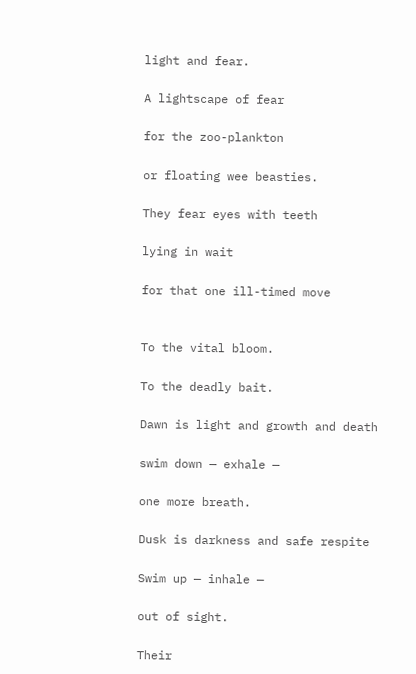light and fear.

A lightscape of fear

for the zoo-plankton

or floating wee beasties.

They fear eyes with teeth

lying in wait

for that one ill-timed move


To the vital bloom.

To the deadly bait.

Dawn is light and growth and death

swim down — exhale —

one more breath.

Dusk is darkness and safe respite

Swim up — inhale —

out of sight.

Their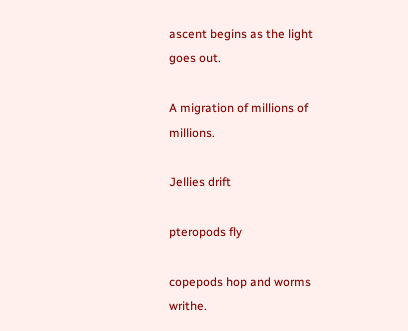ascent begins as the light goes out.

A migration of millions of millions.

Jellies drift

pteropods fly

copepods hop and worms writhe.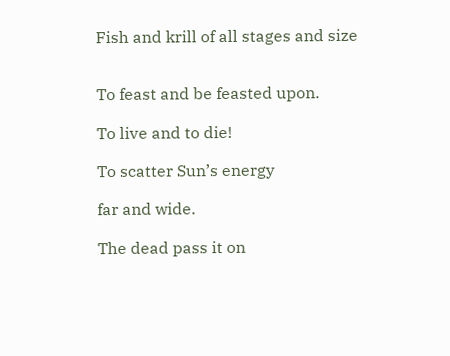Fish and krill of all stages and size


To feast and be feasted upon.

To live and to die!

To scatter Sun’s energy

far and wide.

The dead pass it on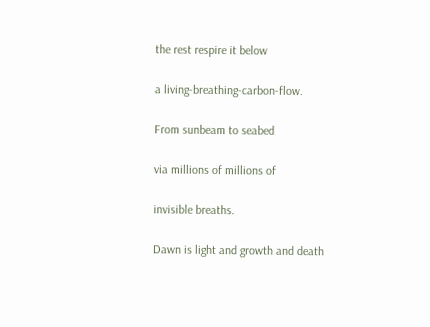the rest respire it below

a living-breathing-carbon-flow.

From sunbeam to seabed

via millions of millions of

invisible breaths.

Dawn is light and growth and death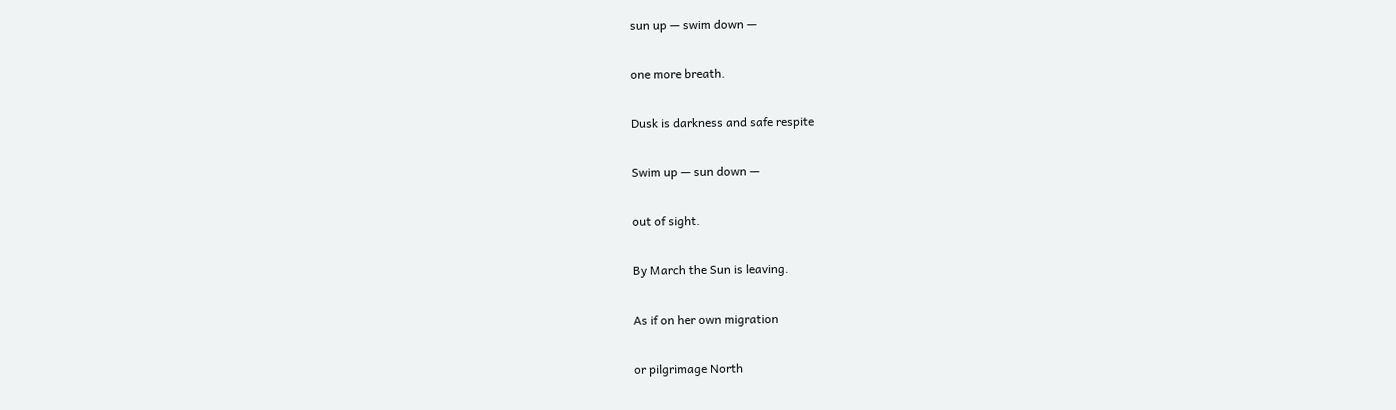sun up — swim down —

one more breath.

Dusk is darkness and safe respite

Swim up — sun down —

out of sight.

By March the Sun is leaving.

As if on her own migration

or pilgrimage North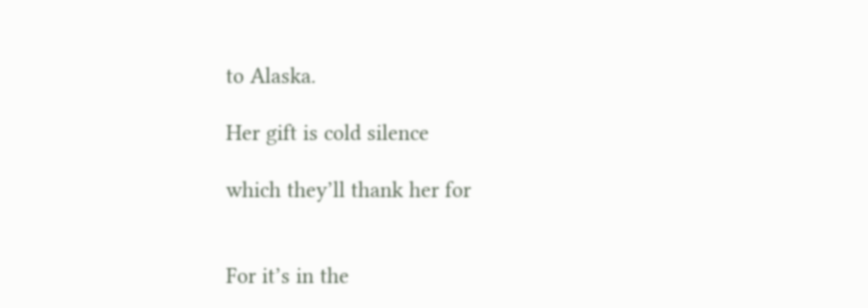to Alaska.

Her gift is cold silence

which they’ll thank her for


For it’s in the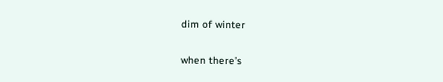dim of winter

when there’s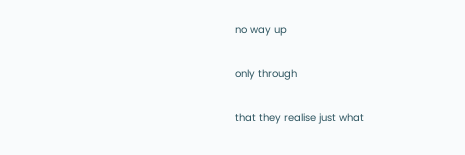no way up

only through

that they realise just what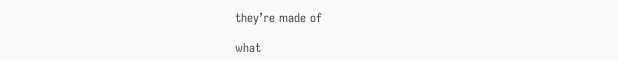they’re made of

what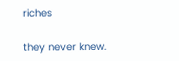riches

they never knew.